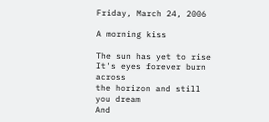Friday, March 24, 2006

A morning kiss

The sun has yet to rise
It's eyes forever burn across
the horizon and still you dream
And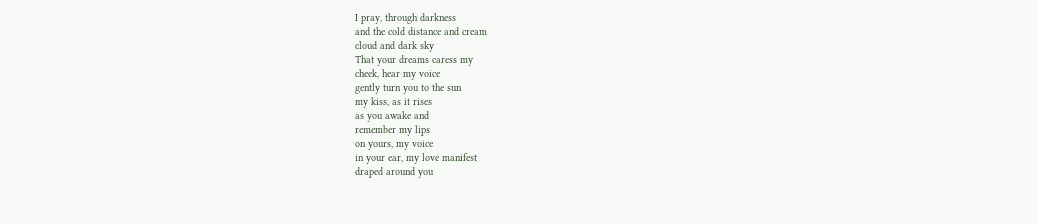I pray, through darkness
and the cold distance and cream
cloud and dark sky
That your dreams caress my
cheek, hear my voice
gently turn you to the sun
my kiss, as it rises
as you awake and
remember my lips
on yours, my voice
in your ear, my love manifest
draped around you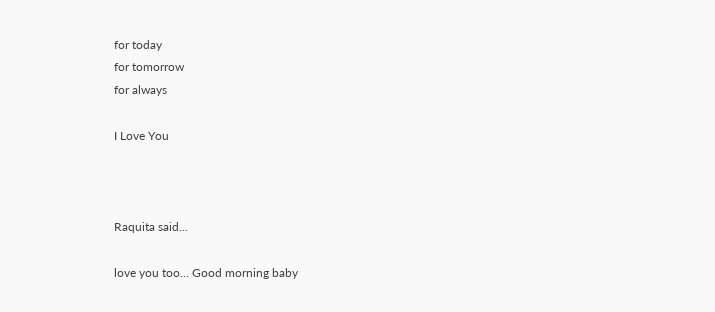for today
for tomorrow
for always

I Love You



Raquita said...

love you too... Good morning baby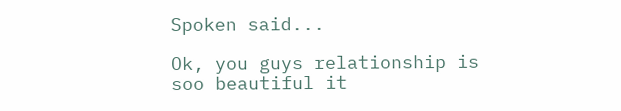Spoken said...

Ok, you guys relationship is soo beautiful it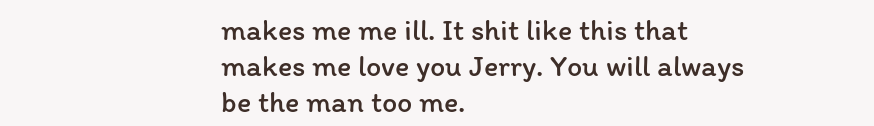makes me me ill. It shit like this that makes me love you Jerry. You will always be the man too me.